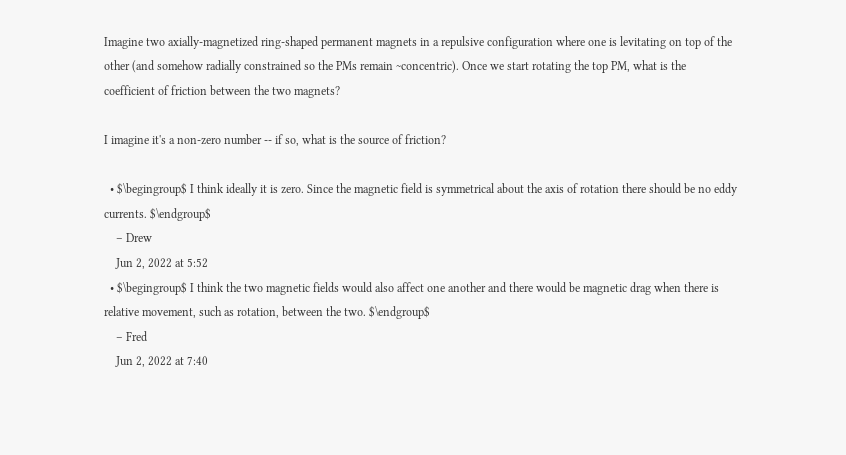Imagine two axially-magnetized ring-shaped permanent magnets in a repulsive configuration where one is levitating on top of the other (and somehow radially constrained so the PMs remain ~concentric). Once we start rotating the top PM, what is the coefficient of friction between the two magnets?

I imagine it's a non-zero number -- if so, what is the source of friction?

  • $\begingroup$ I think ideally it is zero. Since the magnetic field is symmetrical about the axis of rotation there should be no eddy currents. $\endgroup$
    – Drew
    Jun 2, 2022 at 5:52
  • $\begingroup$ I think the two magnetic fields would also affect one another and there would be magnetic drag when there is relative movement, such as rotation, between the two. $\endgroup$
    – Fred
    Jun 2, 2022 at 7:40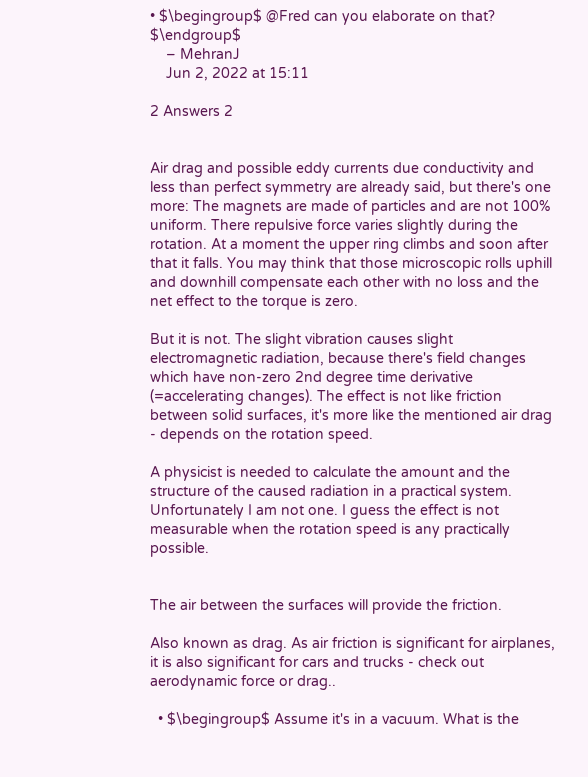• $\begingroup$ @Fred can you elaborate on that? $\endgroup$
    – MehranJ
    Jun 2, 2022 at 15:11

2 Answers 2


Air drag and possible eddy currents due conductivity and less than perfect symmetry are already said, but there's one more: The magnets are made of particles and are not 100% uniform. There repulsive force varies slightly during the rotation. At a moment the upper ring climbs and soon after that it falls. You may think that those microscopic rolls uphill and downhill compensate each other with no loss and the net effect to the torque is zero.

But it is not. The slight vibration causes slight electromagnetic radiation, because there's field changes which have non-zero 2nd degree time derivative (=accelerating changes). The effect is not like friction between solid surfaces, it's more like the mentioned air drag - depends on the rotation speed.

A physicist is needed to calculate the amount and the structure of the caused radiation in a practical system. Unfortunately I am not one. I guess the effect is not measurable when the rotation speed is any practically possible.


The air between the surfaces will provide the friction.

Also known as drag. As air friction is significant for airplanes, it is also significant for cars and trucks - check out aerodynamic force or drag..

  • $\begingroup$ Assume it's in a vacuum. What is the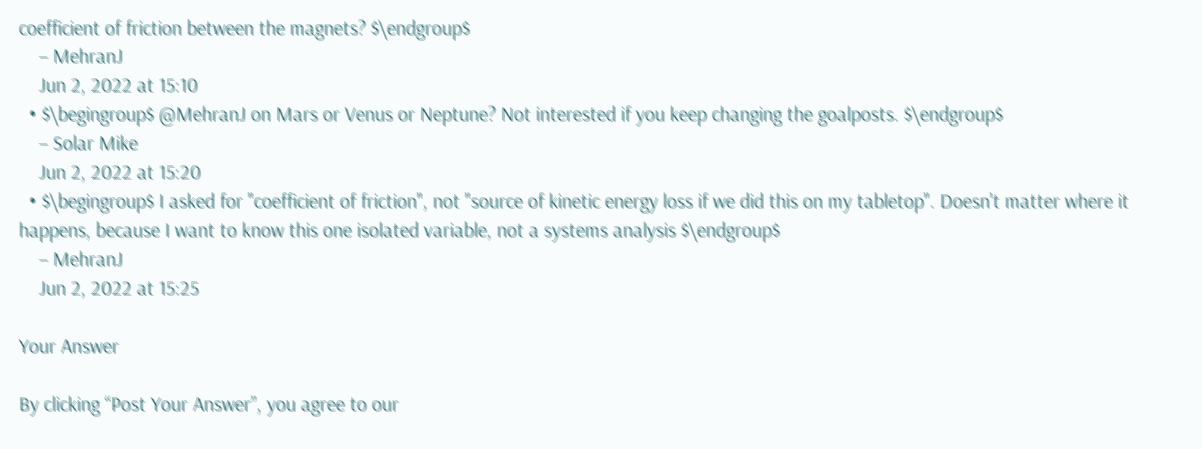coefficient of friction between the magnets? $\endgroup$
    – MehranJ
    Jun 2, 2022 at 15:10
  • $\begingroup$ @MehranJ on Mars or Venus or Neptune? Not interested if you keep changing the goalposts. $\endgroup$
    – Solar Mike
    Jun 2, 2022 at 15:20
  • $\begingroup$ I asked for "coefficient of friction", not "source of kinetic energy loss if we did this on my tabletop". Doesn't matter where it happens, because I want to know this one isolated variable, not a systems analysis $\endgroup$
    – MehranJ
    Jun 2, 2022 at 15:25

Your Answer

By clicking “Post Your Answer”, you agree to our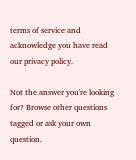terms of service and acknowledge you have read our privacy policy.

Not the answer you're looking for? Browse other questions tagged or ask your own question.